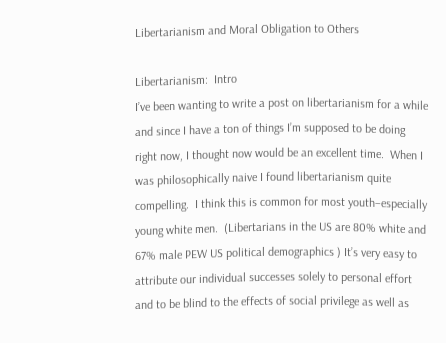Libertarianism and Moral Obligation to Others

Libertarianism:  Intro
I’ve been wanting to write a post on libertarianism for a while and since I have a ton of things I’m supposed to be doing right now, I thought now would be an excellent time.  When I was philosophically naive I found libertarianism quite compelling.  I think this is common for most youth–especially young white men.  (Libertarians in the US are 80% white and 67% male PEW US political demographics ) It’s very easy to attribute our individual successes solely to personal effort and to be blind to the effects of social privilege as well as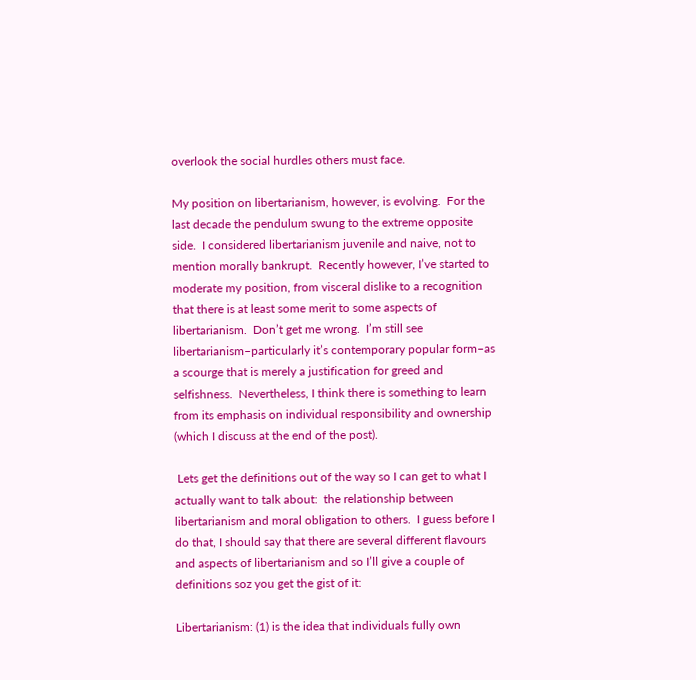overlook the social hurdles others must face.

My position on libertarianism, however, is evolving.  For the last decade the pendulum swung to the extreme opposite side.  I considered libertarianism juvenile and naive, not to mention morally bankrupt.  Recently however, I’ve started to moderate my position, from visceral dislike to a recognition that there is at least some merit to some aspects of libertarianism.  Don’t get me wrong.  I’m still see libertarianism–particularly it’s contemporary popular form–as a scourge that is merely a justification for greed and selfishness.  Nevertheless, I think there is something to learn from its emphasis on individual responsibility and ownership (which I discuss at the end of the post).

 Lets get the definitions out of the way so I can get to what I actually want to talk about:  the relationship between libertarianism and moral obligation to others.  I guess before I do that, I should say that there are several different flavours and aspects of libertarianism and so I’ll give a couple of definitions soz you get the gist of it:

Libertarianism: (1) is the idea that individuals fully own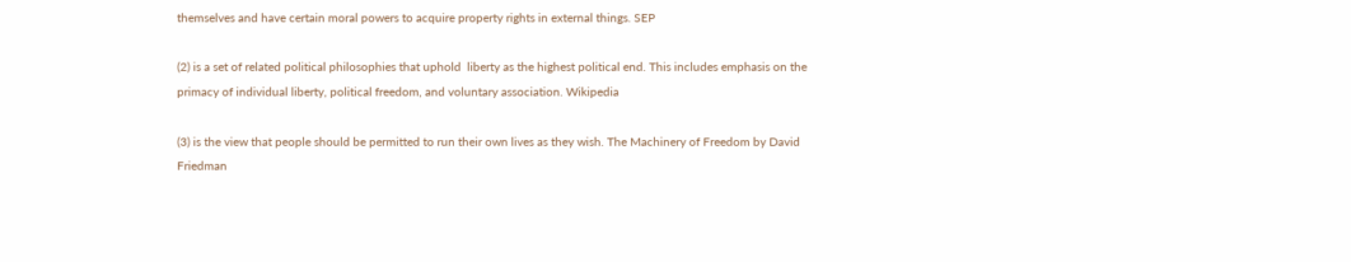themselves and have certain moral powers to acquire property rights in external things. SEP

(2) is a set of related political philosophies that uphold  liberty as the highest political end. This includes emphasis on the primacy of individual liberty, political freedom, and voluntary association. Wikipedia

(3) is the view that people should be permitted to run their own lives as they wish. The Machinery of Freedom by David Friedman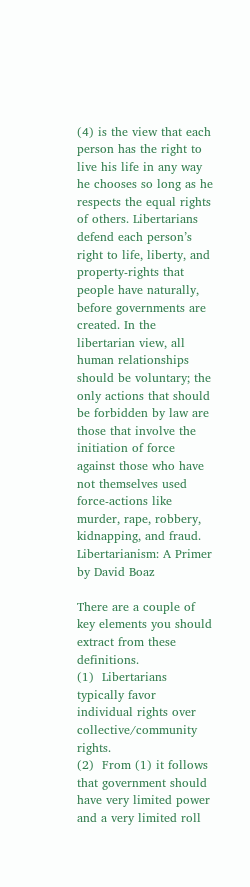(4) is the view that each person has the right to live his life in any way he chooses so long as he respects the equal rights of others. Libertarians defend each person’s right to life, liberty, and property-rights that people have naturally, before governments are created. In the libertarian view, all human relationships should be voluntary; the only actions that should be forbidden by law are those that involve the initiation of force against those who have not themselves used force-actions like murder, rape, robbery, kidnapping, and fraud. Libertarianism: A Primer by David Boaz

There are a couple of key elements you should extract from these definitions.
(1)  Libertarians typically favor individual rights over collective/community rights.
(2)  From (1) it follows that government should have very limited power and a very limited roll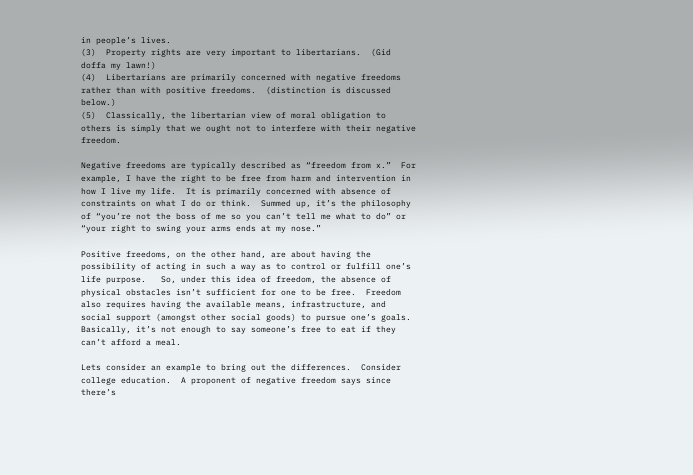in people’s lives.
(3)  Property rights are very important to libertarians.  (Gid doffa my lawn!)
(4)  Libertarians are primarily concerned with negative freedoms rather than with positive freedoms.  (distinction is discussed below.)
(5)  Classically, the libertarian view of moral obligation to others is simply that we ought not to interfere with their negative freedom.

Negative freedoms are typically described as “freedom from x.”  For example, I have the right to be free from harm and intervention in how I live my life.  It is primarily concerned with absence of constraints on what I do or think.  Summed up, it’s the philosophy of “you’re not the boss of me so you can’t tell me what to do” or “your right to swing your arms ends at my nose.”

Positive freedoms, on the other hand, are about having the possibility of acting in such a way as to control or fulfill one’s life purpose.   So, under this idea of freedom, the absence of physical obstacles isn’t sufficient for one to be free.  Freedom also requires having the available means, infrastructure, and social support (amongst other social goods) to pursue one’s goals.  Basically, it’s not enough to say someone’s free to eat if they can’t afford a meal.

Lets consider an example to bring out the differences.  Consider college education.  A proponent of negative freedom says since there’s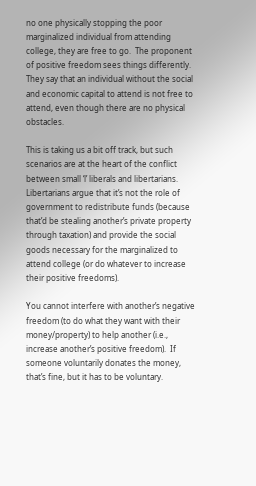no one physically stopping the poor marginalized individual from attending college, they are free to go.  The proponent of positive freedom sees things differently.  They say that an individual without the social and economic capital to attend is not free to attend, even though there are no physical obstacles.

This is taking us a bit off track, but such scenarios are at the heart of the conflict between small ‘l’ liberals and libertarians.  Libertarians argue that it’s not the role of government to redistribute funds (because that’d be stealing another’s private property through taxation) and provide the social goods necessary for the marginalized to attend college (or do whatever to increase their positive freedoms).

You cannot interfere with another’s negative freedom (to do what they want with their money/property) to help another (i.e., increase another’s positive freedom).  If someone voluntarily donates the money, that’s fine, but it has to be voluntary.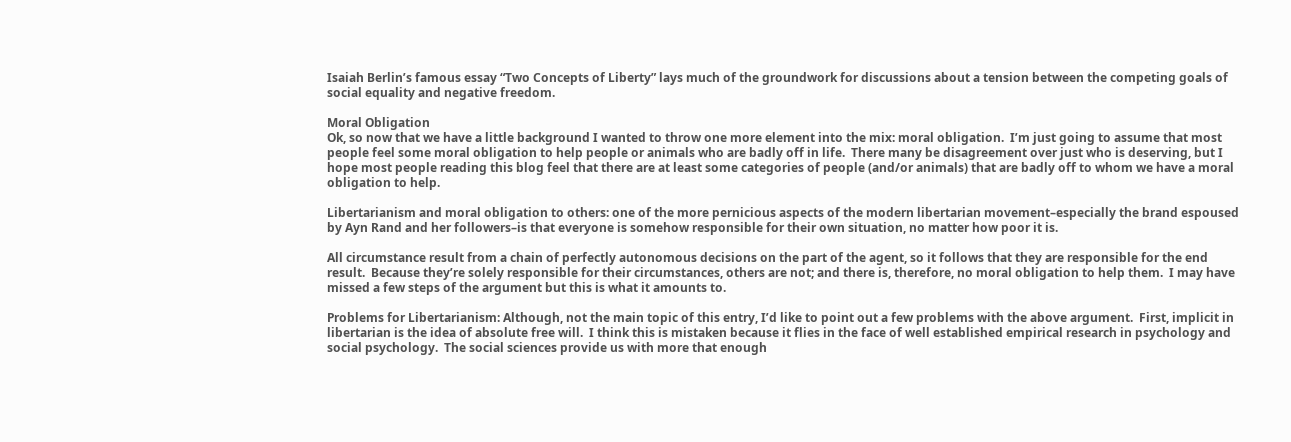Isaiah Berlin’s famous essay “Two Concepts of Liberty” lays much of the groundwork for discussions about a tension between the competing goals of social equality and negative freedom.

Moral Obligation
Ok, so now that we have a little background I wanted to throw one more element into the mix: moral obligation.  I’m just going to assume that most people feel some moral obligation to help people or animals who are badly off in life.  There many be disagreement over just who is deserving, but I hope most people reading this blog feel that there are at least some categories of people (and/or animals) that are badly off to whom we have a moral obligation to help.

Libertarianism and moral obligation to others: one of the more pernicious aspects of the modern libertarian movement–especially the brand espoused by Ayn Rand and her followers–is that everyone is somehow responsible for their own situation, no matter how poor it is.

All circumstance result from a chain of perfectly autonomous decisions on the part of the agent, so it follows that they are responsible for the end result.  Because they’re solely responsible for their circumstances, others are not; and there is, therefore, no moral obligation to help them.  I may have missed a few steps of the argument but this is what it amounts to.

Problems for Libertarianism: Although, not the main topic of this entry, I’d like to point out a few problems with the above argument.  First, implicit in libertarian is the idea of absolute free will.  I think this is mistaken because it flies in the face of well established empirical research in psychology and social psychology.  The social sciences provide us with more that enough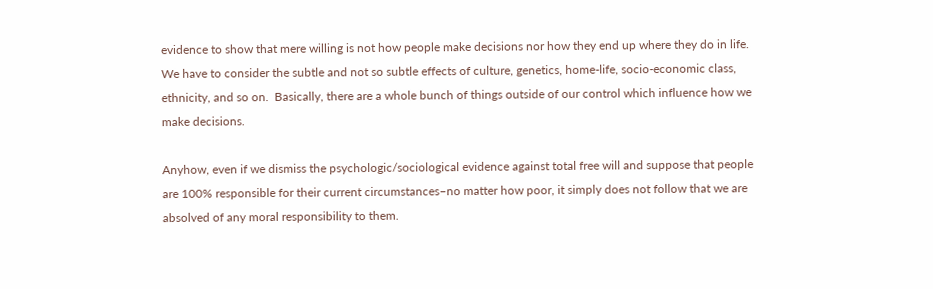evidence to show that mere willing is not how people make decisions nor how they end up where they do in life.  We have to consider the subtle and not so subtle effects of culture, genetics, home-life, socio-economic class, ethnicity, and so on.  Basically, there are a whole bunch of things outside of our control which influence how we make decisions.

Anyhow, even if we dismiss the psychologic/sociological evidence against total free will and suppose that people are 100% responsible for their current circumstances–no matter how poor, it simply does not follow that we are absolved of any moral responsibility to them.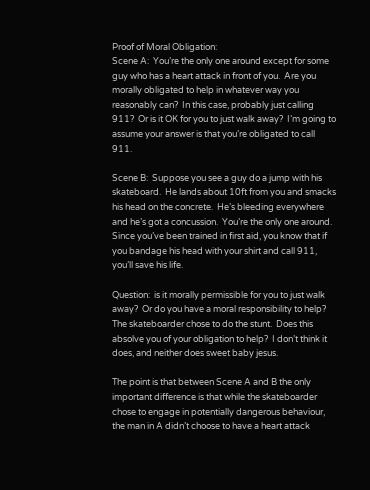Proof of Moral Obligation:
Scene A:  You’re the only one around except for some guy who has a heart attack in front of you.  Are you morally obligated to help in whatever way you reasonably can?  In this case, probably just calling 911?  Or is it OK for you to just walk away?  I’m going to assume your answer is that you’re obligated to call 911.

Scene B:  Suppose you see a guy do a jump with his skateboard.  He lands about 10ft from you and smacks his head on the concrete.  He’s bleeding everywhere and he’s got a concussion.  You’re the only one around.  Since you’ve been trained in first aid, you know that if you bandage his head with your shirt and call 911, you’ll save his life.

Question:  is it morally permissible for you to just walk away?  Or do you have a moral responsibility to help?  The skateboarder chose to do the stunt.  Does this absolve you of your obligation to help?  I don’t think it does, and neither does sweet baby jesus.

The point is that between Scene A and B the only important difference is that while the skateboarder chose to engage in potentially dangerous behaviour, the man in A didn’t choose to have a heart attack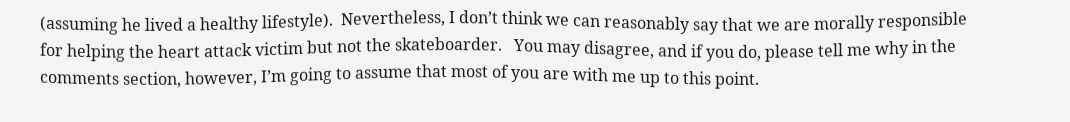(assuming he lived a healthy lifestyle).  Nevertheless, I don’t think we can reasonably say that we are morally responsible for helping the heart attack victim but not the skateboarder.   You may disagree, and if you do, please tell me why in the comments section, however, I’m going to assume that most of you are with me up to this point.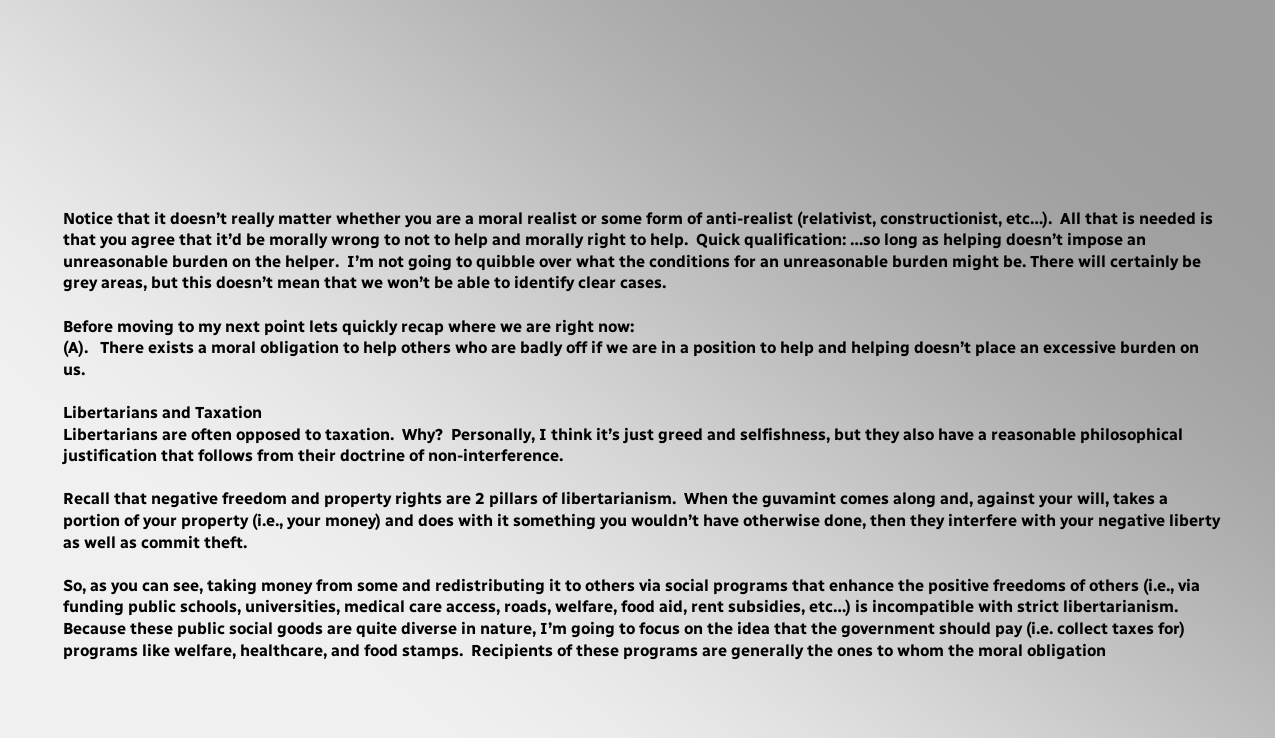Notice that it doesn’t really matter whether you are a moral realist or some form of anti-realist (relativist, constructionist, etc…).  All that is needed is that you agree that it’d be morally wrong to not to help and morally right to help.  Quick qualification: …so long as helping doesn’t impose an unreasonable burden on the helper.  I’m not going to quibble over what the conditions for an unreasonable burden might be. There will certainly be grey areas, but this doesn’t mean that we won’t be able to identify clear cases.

Before moving to my next point lets quickly recap where we are right now:
(A).   There exists a moral obligation to help others who are badly off if we are in a position to help and helping doesn’t place an excessive burden on us.

Libertarians and Taxation
Libertarians are often opposed to taxation.  Why?  Personally, I think it’s just greed and selfishness, but they also have a reasonable philosophical justification that follows from their doctrine of non-interference.

Recall that negative freedom and property rights are 2 pillars of libertarianism.  When the guvamint comes along and, against your will, takes a portion of your property (i.e., your money) and does with it something you wouldn’t have otherwise done, then they interfere with your negative liberty as well as commit theft.

So, as you can see, taking money from some and redistributing it to others via social programs that enhance the positive freedoms of others (i.e., via funding public schools, universities, medical care access, roads, welfare, food aid, rent subsidies, etc…) is incompatible with strict libertarianism.  Because these public social goods are quite diverse in nature, I’m going to focus on the idea that the government should pay (i.e. collect taxes for) programs like welfare, healthcare, and food stamps.  Recipients of these programs are generally the ones to whom the moral obligation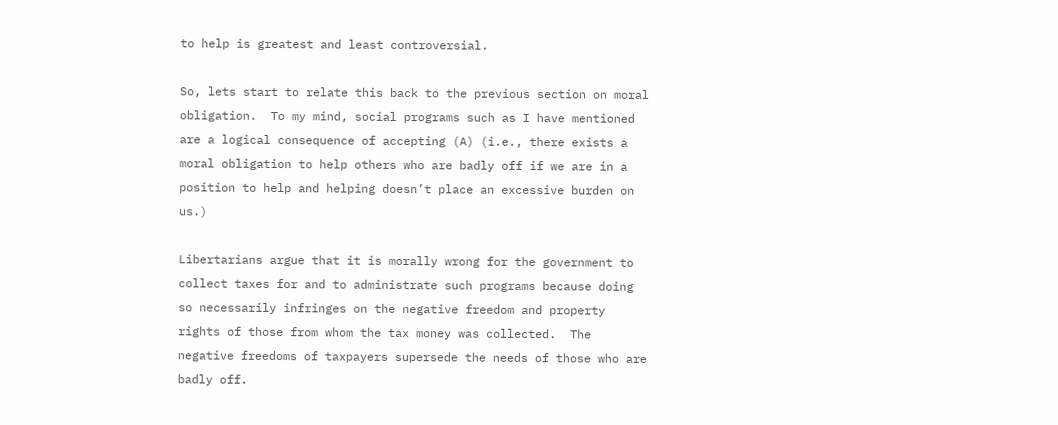to help is greatest and least controversial.

So, lets start to relate this back to the previous section on moral obligation.  To my mind, social programs such as I have mentioned are a logical consequence of accepting (A) (i.e., there exists a moral obligation to help others who are badly off if we are in a position to help and helping doesn’t place an excessive burden on us.)

Libertarians argue that it is morally wrong for the government to collect taxes for and to administrate such programs because doing so necessarily infringes on the negative freedom and property rights of those from whom the tax money was collected.  The negative freedoms of taxpayers supersede the needs of those who are badly off.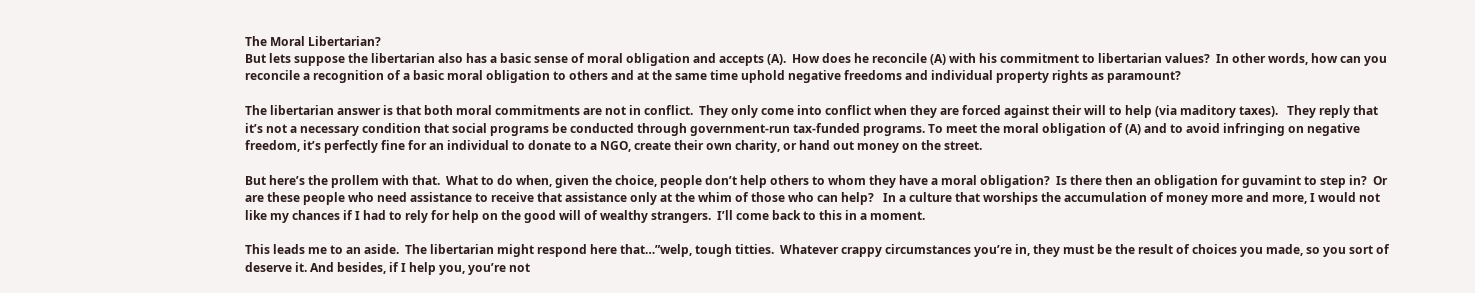The Moral Libertarian?
But lets suppose the libertarian also has a basic sense of moral obligation and accepts (A).  How does he reconcile (A) with his commitment to libertarian values?  In other words, how can you reconcile a recognition of a basic moral obligation to others and at the same time uphold negative freedoms and individual property rights as paramount?

The libertarian answer is that both moral commitments are not in conflict.  They only come into conflict when they are forced against their will to help (via maditory taxes).   They reply that it’s not a necessary condition that social programs be conducted through government-run tax-funded programs. To meet the moral obligation of (A) and to avoid infringing on negative freedom, it’s perfectly fine for an individual to donate to a NGO, create their own charity, or hand out money on the street.

But here’s the prollem with that.  What to do when, given the choice, people don’t help others to whom they have a moral obligation?  Is there then an obligation for guvamint to step in?  Or are these people who need assistance to receive that assistance only at the whim of those who can help?   In a culture that worships the accumulation of money more and more, I would not like my chances if I had to rely for help on the good will of wealthy strangers.  I’ll come back to this in a moment.

This leads me to an aside.  The libertarian might respond here that…”welp, tough titties.  Whatever crappy circumstances you’re in, they must be the result of choices you made, so you sort of deserve it. And besides, if I help you, you’re not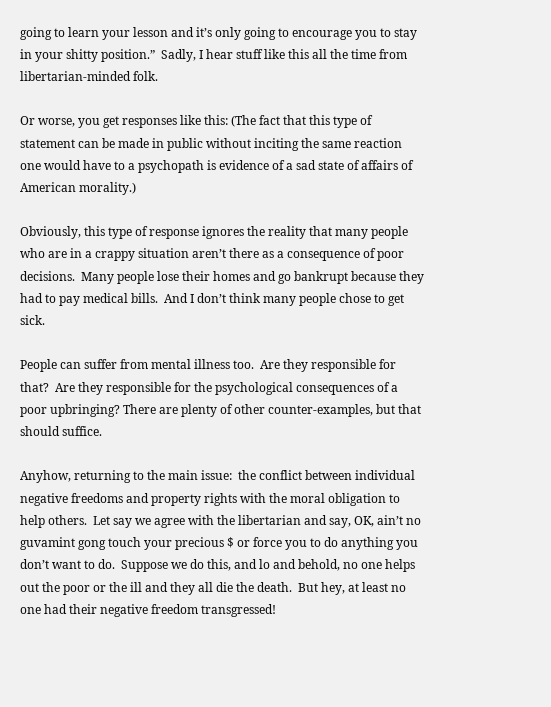going to learn your lesson and it’s only going to encourage you to stay in your shitty position.”  Sadly, I hear stuff like this all the time from libertarian-minded folk.

Or worse, you get responses like this: (The fact that this type of statement can be made in public without inciting the same reaction one would have to a psychopath is evidence of a sad state of affairs of American morality.)

Obviously, this type of response ignores the reality that many people who are in a crappy situation aren’t there as a consequence of poor decisions.  Many people lose their homes and go bankrupt because they had to pay medical bills.  And I don’t think many people chose to get sick.

People can suffer from mental illness too.  Are they responsible for that?  Are they responsible for the psychological consequences of a poor upbringing? There are plenty of other counter-examples, but that should suffice.

Anyhow, returning to the main issue:  the conflict between individual negative freedoms and property rights with the moral obligation to help others.  Let say we agree with the libertarian and say, OK, ain’t no guvamint gong touch your precious $ or force you to do anything you don’t want to do.  Suppose we do this, and lo and behold, no one helps out the poor or the ill and they all die the death.  But hey, at least no one had their negative freedom transgressed!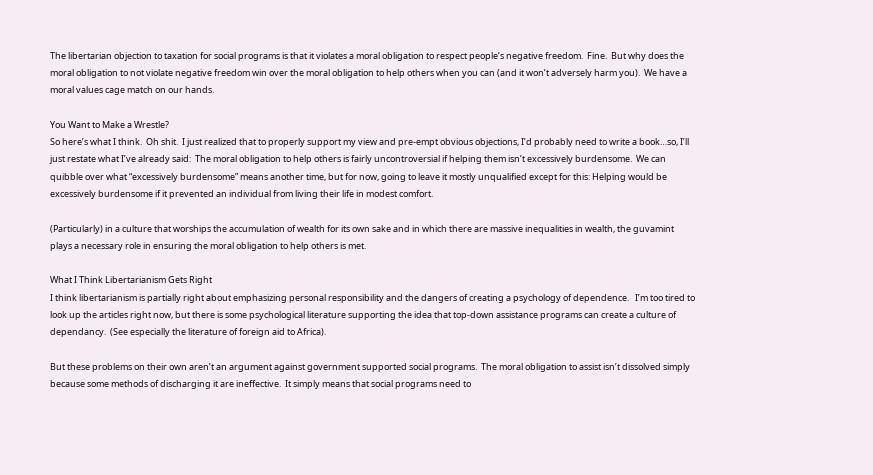The libertarian objection to taxation for social programs is that it violates a moral obligation to respect people’s negative freedom.  Fine.  But why does the moral obligation to not violate negative freedom win over the moral obligation to help others when you can (and it won’t adversely harm you).  We have a moral values cage match on our hands.

You Want to Make a Wrestle?
So here’s what I think.  Oh shit.  I just realized that to properly support my view and pre-empt obvious objections, I’d probably need to write a book…so, I’ll just restate what I’ve already said:  The moral obligation to help others is fairly uncontroversial if helping them isn’t excessively burdensome.  We can quibble over what “excessively burdensome” means another time, but for now, going to leave it mostly unqualified except for this: Helping would be excessively burdensome if it prevented an individual from living their life in modest comfort.

(Particularly) in a culture that worships the accumulation of wealth for its own sake and in which there are massive inequalities in wealth, the guvamint plays a necessary role in ensuring the moral obligation to help others is met.

What I Think Libertarianism Gets Right
I think libertarianism is partially right about emphasizing personal responsibility and the dangers of creating a psychology of dependence.   I’m too tired to look up the articles right now, but there is some psychological literature supporting the idea that top-down assistance programs can create a culture of dependancy.  (See especially the literature of foreign aid to Africa).

But these problems on their own aren’t an argument against government supported social programs.  The moral obligation to assist isn’t dissolved simply because some methods of discharging it are ineffective.  It simply means that social programs need to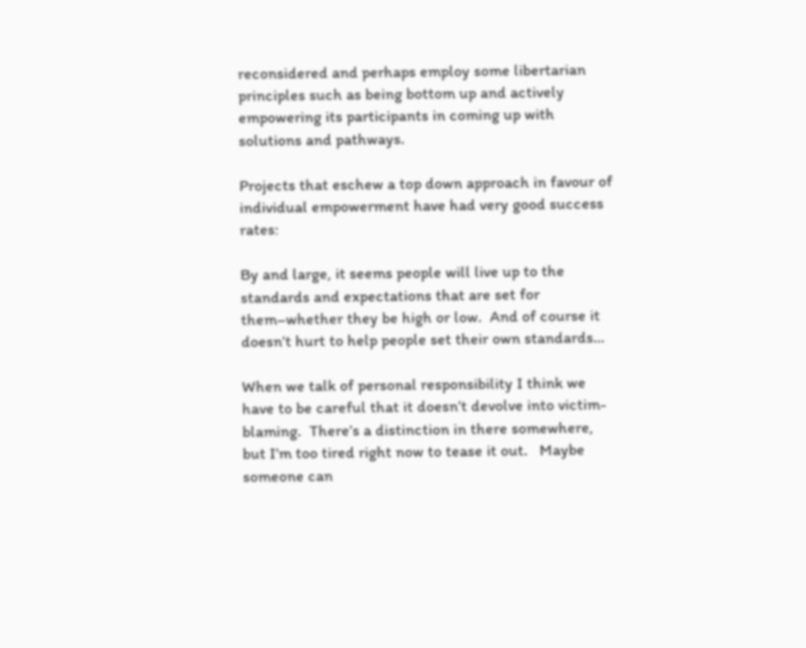reconsidered and perhaps employ some libertarian principles such as being bottom up and actively empowering its participants in coming up with solutions and pathways.

Projects that eschew a top down approach in favour of individual empowerment have had very good success rates:

By and large, it seems people will live up to the standards and expectations that are set for them–whether they be high or low.  And of course it doesn’t hurt to help people set their own standards…

When we talk of personal responsibility I think we have to be careful that it doesn’t devolve into victim-blaming.  There’s a distinction in there somewhere, but I’m too tired right now to tease it out.   Maybe someone can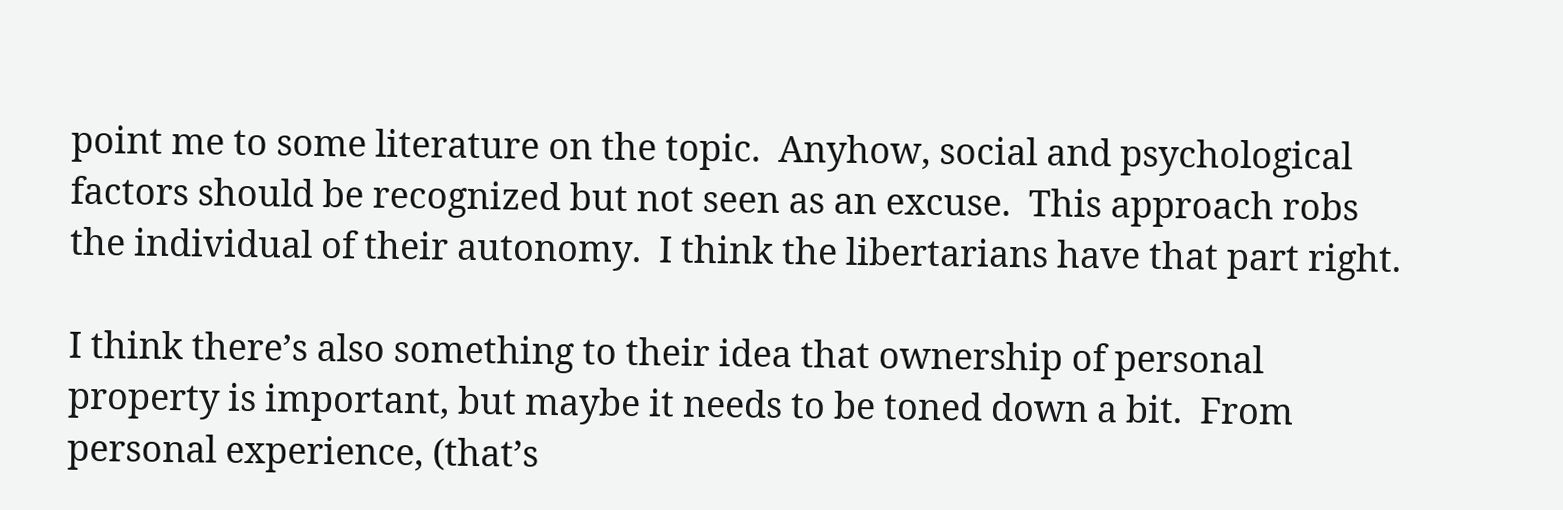point me to some literature on the topic.  Anyhow, social and psychological factors should be recognized but not seen as an excuse.  This approach robs the individual of their autonomy.  I think the libertarians have that part right.

I think there’s also something to their idea that ownership of personal property is important, but maybe it needs to be toned down a bit.  From personal experience, (that’s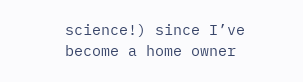science!) since I’ve become a home owner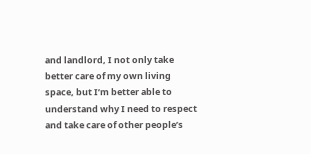and landlord, I not only take better care of my own living space, but I’m better able to understand why I need to respect and take care of other people’s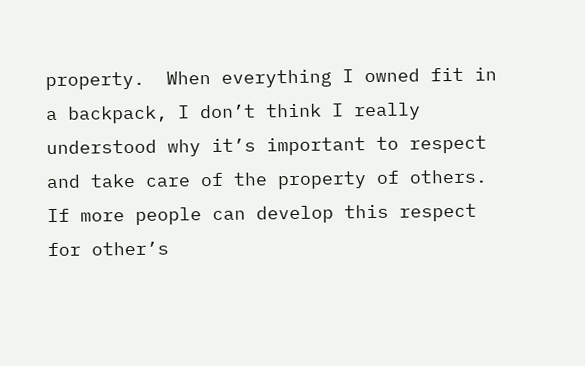property.  When everything I owned fit in a backpack, I don’t think I really understood why it’s important to respect and take care of the property of others.  If more people can develop this respect for other’s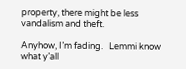property, there might be less vandalism and theft.

Anyhow, I’m fading.   Lemmi know what y’all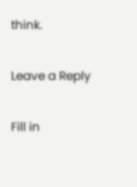think.

Leave a Reply

Fill in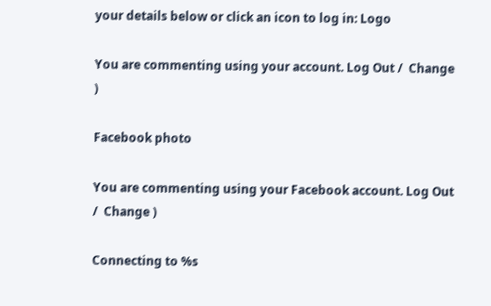your details below or click an icon to log in: Logo

You are commenting using your account. Log Out /  Change )

Facebook photo

You are commenting using your Facebook account. Log Out /  Change )

Connecting to %s